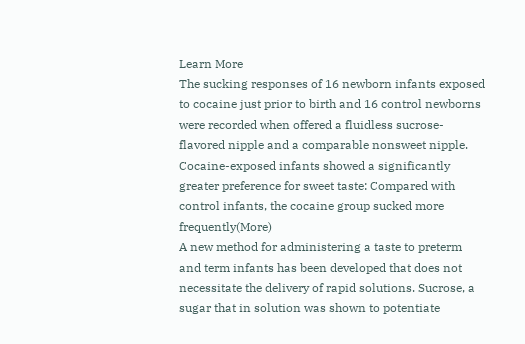Learn More
The sucking responses of 16 newborn infants exposed to cocaine just prior to birth and 16 control newborns were recorded when offered a fluidless sucrose-flavored nipple and a comparable nonsweet nipple. Cocaine-exposed infants showed a significantly greater preference for sweet taste: Compared with control infants, the cocaine group sucked more frequently(More)
A new method for administering a taste to preterm and term infants has been developed that does not necessitate the delivery of rapid solutions. Sucrose, a sugar that in solution was shown to potentiate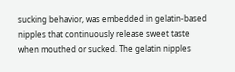sucking behavior, was embedded in gelatin-based nipples that continuously release sweet taste when mouthed or sucked. The gelatin nipples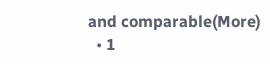and comparable(More)
  • 1